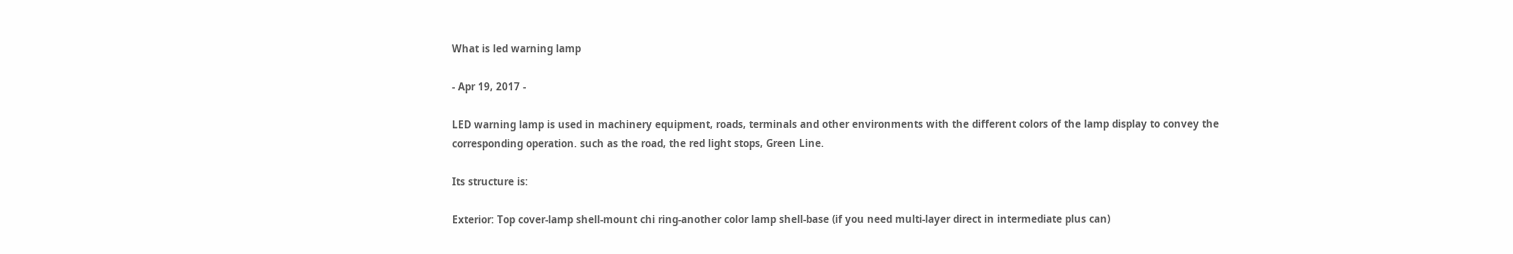What is led warning lamp

- Apr 19, 2017 -

LED warning lamp is used in machinery equipment, roads, terminals and other environments with the different colors of the lamp display to convey the corresponding operation. such as the road, the red light stops, Green Line.

Its structure is:

Exterior: Top cover-lamp shell-mount chi ring-another color lamp shell-base (if you need multi-layer direct in intermediate plus can)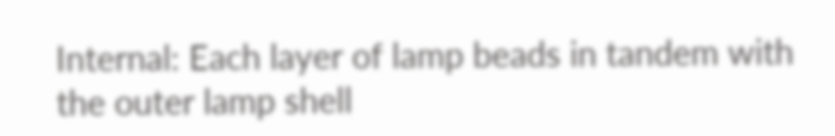Internal: Each layer of lamp beads in tandem with the outer lamp shell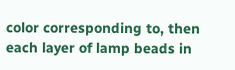color corresponding to, then each layer of lamp beads in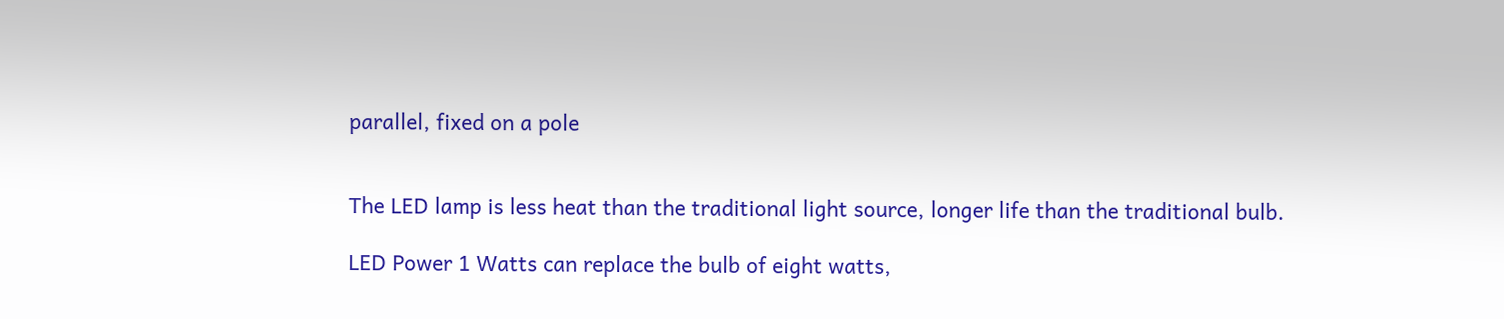parallel, fixed on a pole


The LED lamp is less heat than the traditional light source, longer life than the traditional bulb.

LED Power 1 Watts can replace the bulb of eight watts,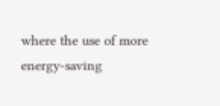where the use of more energy-saving